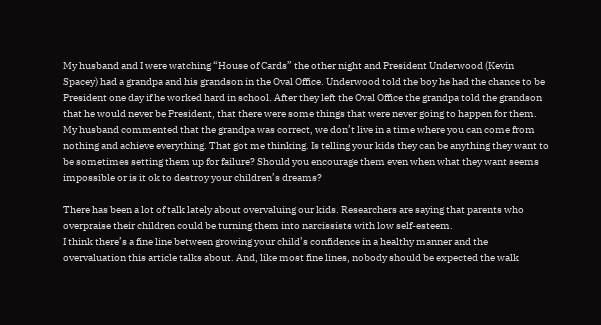My husband and I were watching “House of Cards” the other night and President Underwood (Kevin Spacey) had a grandpa and his grandson in the Oval Office. Underwood told the boy he had the chance to be President one day if he worked hard in school. After they left the Oval Office the grandpa told the grandson that he would never be President, that there were some things that were never going to happen for them. My husband commented that the grandpa was correct, we don’t live in a time where you can come from nothing and achieve everything. That got me thinking. Is telling your kids they can be anything they want to be sometimes setting them up for failure? Should you encourage them even when what they want seems impossible or is it ok to destroy your children’s dreams?

There has been a lot of talk lately about overvaluing our kids. Researchers are saying that parents who overpraise their children could be turning them into narcissists with low self-esteem.
I think there’s a fine line between growing your child’s confidence in a healthy manner and the overvaluation this article talks about. And, like most fine lines, nobody should be expected the walk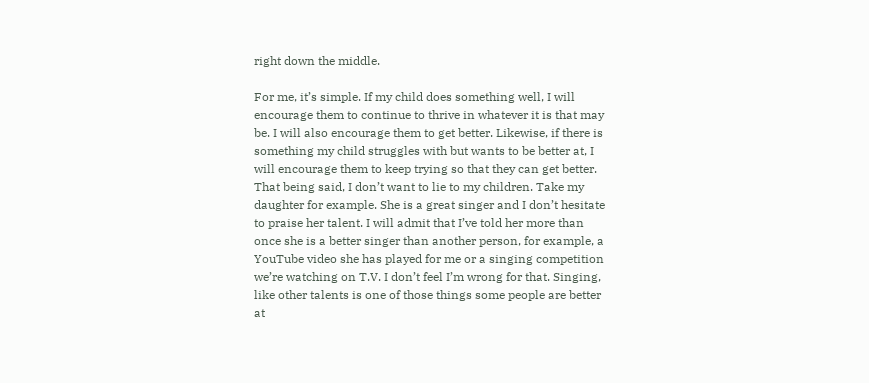right down the middle.

For me, it’s simple. If my child does something well, I will encourage them to continue to thrive in whatever it is that may be. I will also encourage them to get better. Likewise, if there is something my child struggles with but wants to be better at, I will encourage them to keep trying so that they can get better. That being said, I don’t want to lie to my children. Take my daughter for example. She is a great singer and I don’t hesitate to praise her talent. I will admit that I’ve told her more than once she is a better singer than another person, for example, a YouTube video she has played for me or a singing competition we’re watching on T.V. I don’t feel I’m wrong for that. Singing, like other talents is one of those things some people are better at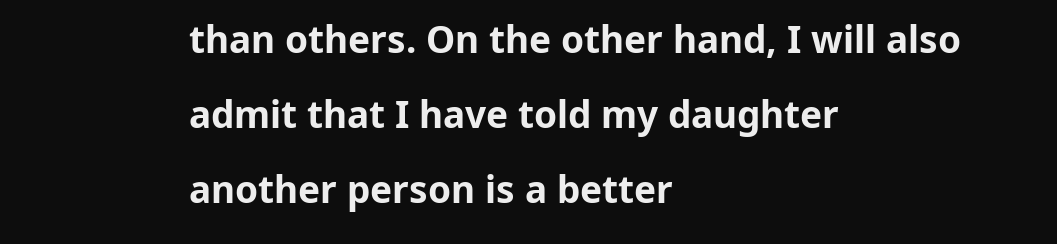than others. On the other hand, I will also admit that I have told my daughter another person is a better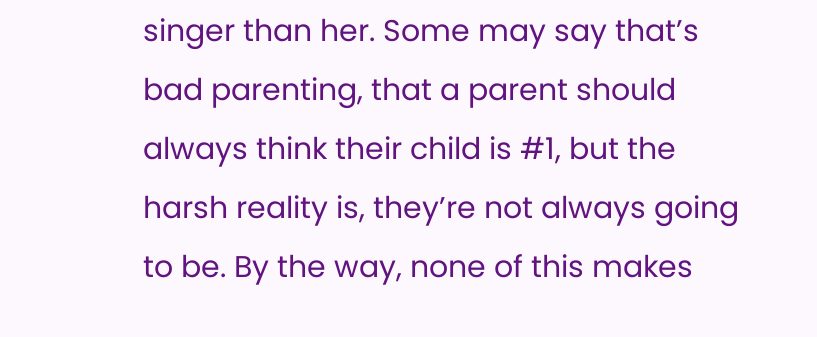singer than her. Some may say that’s bad parenting, that a parent should always think their child is #1, but the harsh reality is, they’re not always going to be. By the way, none of this makes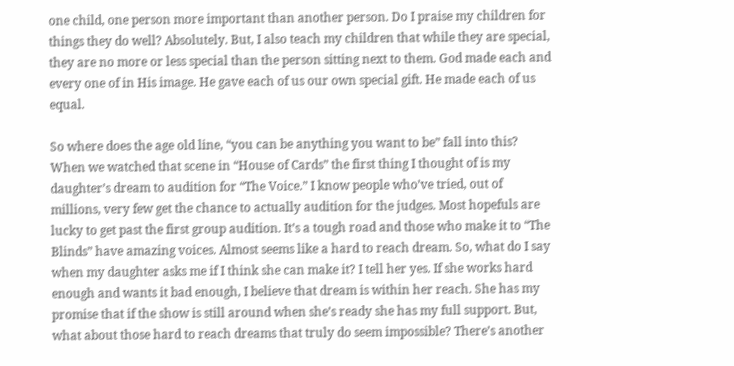one child, one person more important than another person. Do I praise my children for things they do well? Absolutely. But, I also teach my children that while they are special, they are no more or less special than the person sitting next to them. God made each and every one of in His image. He gave each of us our own special gift. He made each of us equal.

So where does the age old line, “you can be anything you want to be” fall into this? When we watched that scene in “House of Cards” the first thing I thought of is my daughter’s dream to audition for “The Voice.” I know people who’ve tried, out of millions, very few get the chance to actually audition for the judges. Most hopefuls are lucky to get past the first group audition. It’s a tough road and those who make it to “The Blinds” have amazing voices. Almost seems like a hard to reach dream. So, what do I say when my daughter asks me if I think she can make it? I tell her yes. If she works hard enough and wants it bad enough, I believe that dream is within her reach. She has my promise that if the show is still around when she’s ready she has my full support. But, what about those hard to reach dreams that truly do seem impossible? There’s another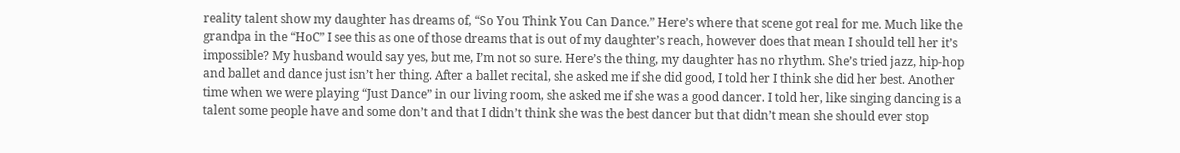reality talent show my daughter has dreams of, “So You Think You Can Dance.” Here’s where that scene got real for me. Much like the grandpa in the “HoC” I see this as one of those dreams that is out of my daughter’s reach, however does that mean I should tell her it’s impossible? My husband would say yes, but me, I’m not so sure. Here’s the thing, my daughter has no rhythm. She’s tried jazz, hip-hop and ballet and dance just isn’t her thing. After a ballet recital, she asked me if she did good, I told her I think she did her best. Another time when we were playing “Just Dance” in our living room, she asked me if she was a good dancer. I told her, like singing dancing is a talent some people have and some don’t and that I didn’t think she was the best dancer but that didn’t mean she should ever stop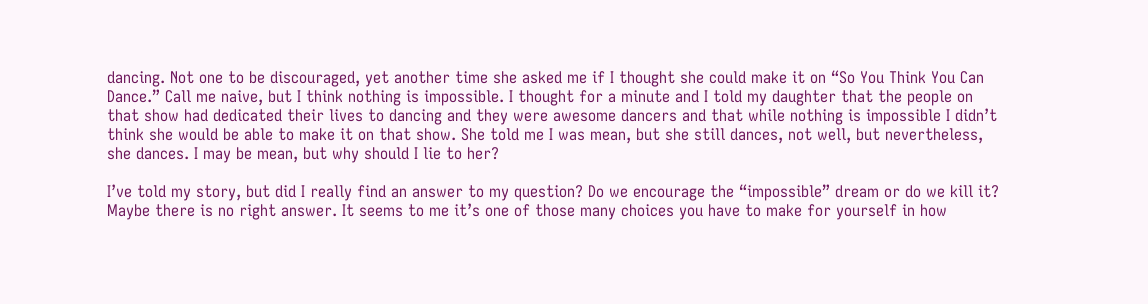dancing. Not one to be discouraged, yet another time she asked me if I thought she could make it on “So You Think You Can Dance.” Call me naive, but I think nothing is impossible. I thought for a minute and I told my daughter that the people on that show had dedicated their lives to dancing and they were awesome dancers and that while nothing is impossible I didn’t think she would be able to make it on that show. She told me I was mean, but she still dances, not well, but nevertheless, she dances. I may be mean, but why should I lie to her?

I’ve told my story, but did I really find an answer to my question? Do we encourage the “impossible” dream or do we kill it? Maybe there is no right answer. It seems to me it’s one of those many choices you have to make for yourself in how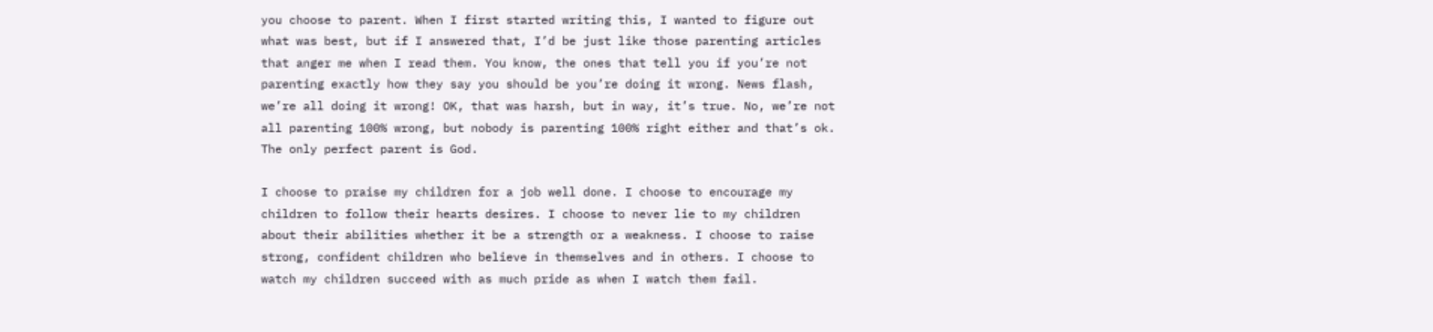you choose to parent. When I first started writing this, I wanted to figure out what was best, but if I answered that, I’d be just like those parenting articles that anger me when I read them. You know, the ones that tell you if you’re not parenting exactly how they say you should be you’re doing it wrong. News flash, we’re all doing it wrong! OK, that was harsh, but in way, it’s true. No, we’re not all parenting 100% wrong, but nobody is parenting 100% right either and that’s ok. The only perfect parent is God.

I choose to praise my children for a job well done. I choose to encourage my children to follow their hearts desires. I choose to never lie to my children about their abilities whether it be a strength or a weakness. I choose to raise strong, confident children who believe in themselves and in others. I choose to watch my children succeed with as much pride as when I watch them fail.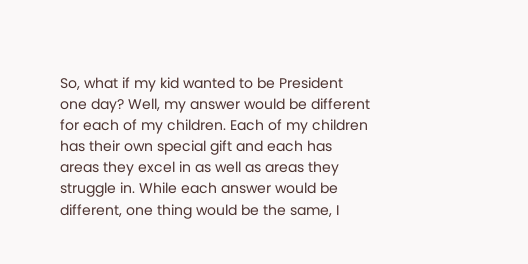So, what if my kid wanted to be President one day? Well, my answer would be different for each of my children. Each of my children has their own special gift and each has areas they excel in as well as areas they struggle in. While each answer would be different, one thing would be the same, I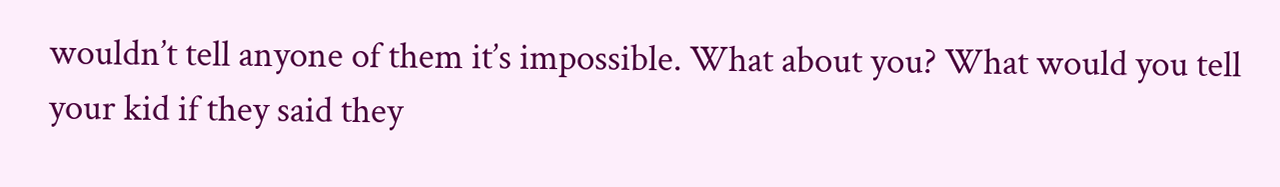wouldn’t tell anyone of them it’s impossible. What about you? What would you tell your kid if they said they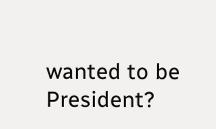wanted to be President?